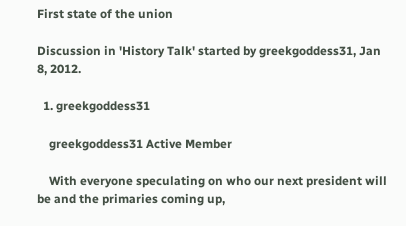First state of the union

Discussion in 'History Talk' started by greekgoddess31, Jan 8, 2012.

  1. greekgoddess31

    greekgoddess31 Active Member

    With everyone speculating on who our next president will be and the primaries coming up,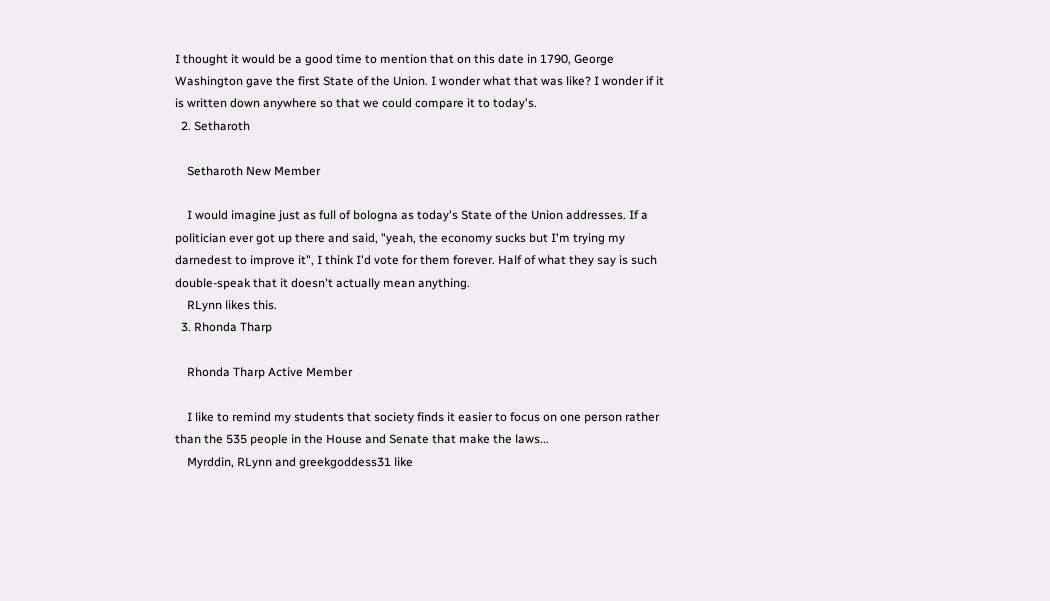I thought it would be a good time to mention that on this date in 1790, George Washington gave the first State of the Union. I wonder what that was like? I wonder if it is written down anywhere so that we could compare it to today's.
  2. Setharoth

    Setharoth New Member

    I would imagine just as full of bologna as today's State of the Union addresses. If a politician ever got up there and said, "yeah, the economy sucks but I'm trying my darnedest to improve it", I think I'd vote for them forever. Half of what they say is such double-speak that it doesn't actually mean anything.
    RLynn likes this.
  3. Rhonda Tharp

    Rhonda Tharp Active Member

    I like to remind my students that society finds it easier to focus on one person rather than the 535 people in the House and Senate that make the laws...
    Myrddin, RLynn and greekgoddess31 like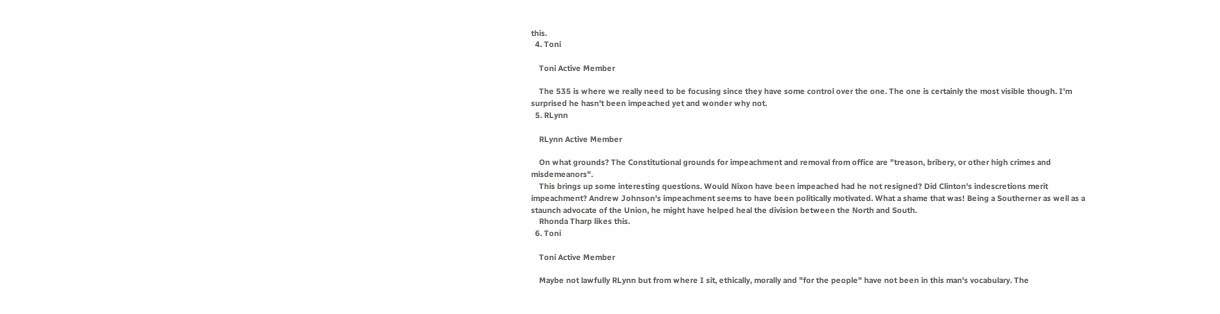this.
  4. Toni

    Toni Active Member

    The 535 is where we really need to be focusing since they have some control over the one. The one is certainly the most visible though. I'm surprised he hasn't been impeached yet and wonder why not.
  5. RLynn

    RLynn Active Member

    On what grounds? The Constitutional grounds for impeachment and removal from office are "treason, bribery, or other high crimes and misdemeanors".
    This brings up some interesting questions. Would Nixon have been impeached had he not resigned? Did Clinton's indescretions merit impeachment? Andrew Johnson's impeachment seems to have been politically motivated. What a shame that was! Being a Southerner as well as a staunch advocate of the Union, he might have helped heal the division between the North and South.
    Rhonda Tharp likes this.
  6. Toni

    Toni Active Member

    Maybe not lawfully RLynn but from where I sit, ethically, morally and "for the people" have not been in this man's vocabulary. The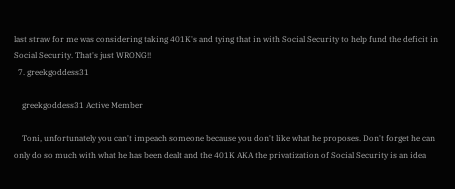last straw for me was considering taking 401K's and tying that in with Social Security to help fund the deficit in Social Security. That's just WRONG!!
  7. greekgoddess31

    greekgoddess31 Active Member

    Toni, unfortunately you can't impeach someone because you don't like what he proposes. Don't forget he can only do so much with what he has been dealt and the 401K AKA the privatization of Social Security is an idea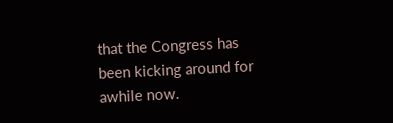that the Congress has been kicking around for awhile now.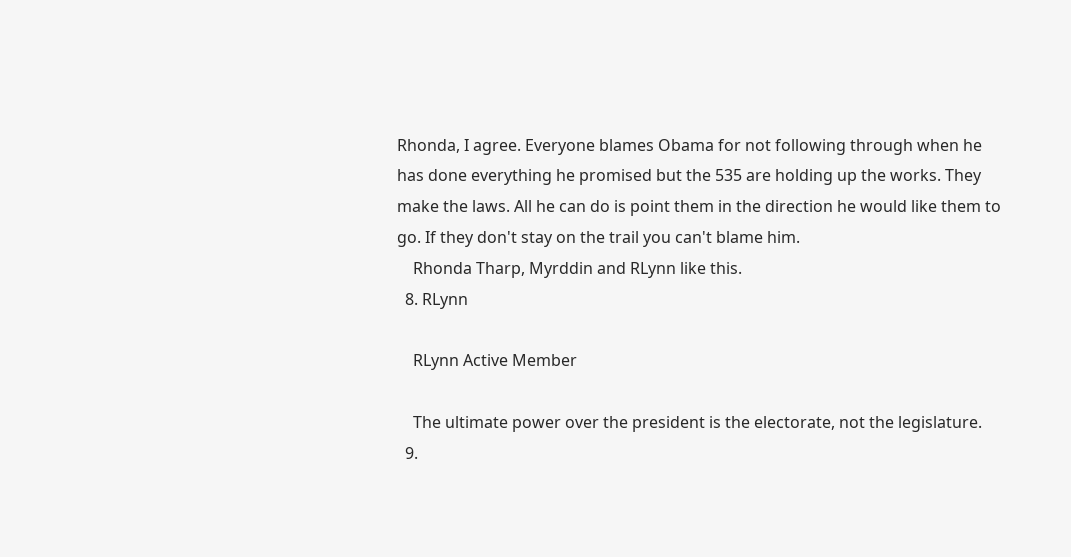Rhonda, I agree. Everyone blames Obama for not following through when he has done everything he promised but the 535 are holding up the works. They make the laws. All he can do is point them in the direction he would like them to go. If they don't stay on the trail you can't blame him.
    Rhonda Tharp, Myrddin and RLynn like this.
  8. RLynn

    RLynn Active Member

    The ultimate power over the president is the electorate, not the legislature.
  9.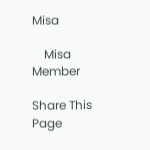Misa

    Misa Member

Share This Page